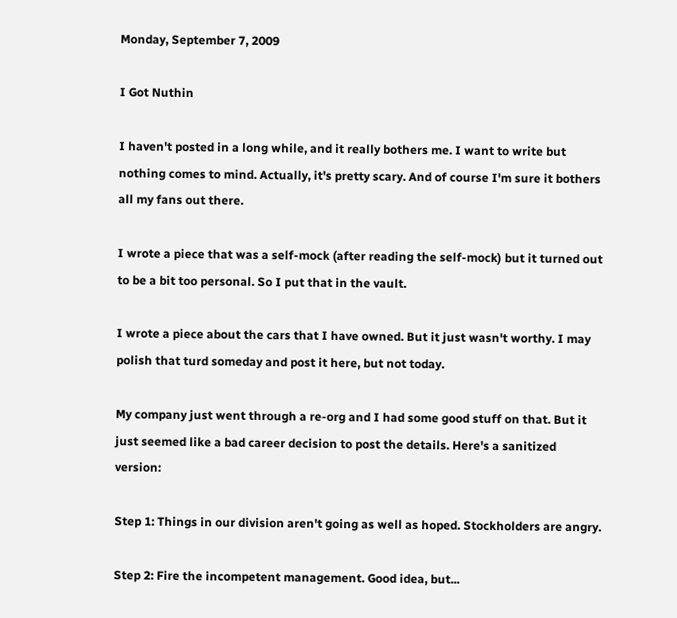Monday, September 7, 2009

I Got Nuthin

I haven't posted in a long while, and it really bothers me. I want to write but nothing comes to mind. Actually, it's pretty scary. And of course I'm sure it bothers all my fans out there.

I wrote a piece that was a self-mock (after reading the self-mock) but it turned out to be a bit too personal. So I put that in the vault.

I wrote a piece about the cars that I have owned. But it just wasn't worthy. I may polish that turd someday and post it here, but not today.

My company just went through a re-org and I had some good stuff on that. But it just seemed like a bad career decision to post the details. Here's a sanitized version:

Step 1: Things in our division aren't going as well as hoped. Stockholders are angry.

Step 2: Fire the incompetent management. Good idea, but...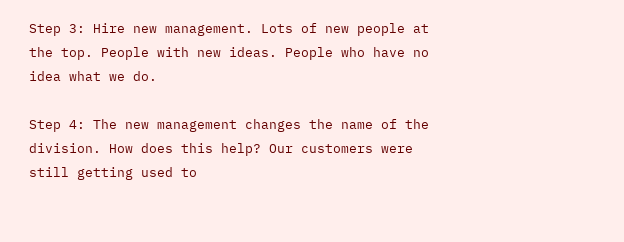Step 3: Hire new management. Lots of new people at the top. People with new ideas. People who have no idea what we do.

Step 4: The new management changes the name of the division. How does this help? Our customers were still getting used to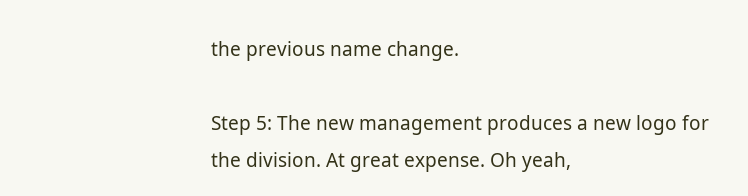the previous name change.

Step 5: The new management produces a new logo for the division. At great expense. Oh yeah,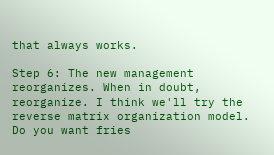that always works.

Step 6: The new management reorganizes. When in doubt, reorganize. I think we'll try the reverse matrix organization model. Do you want fries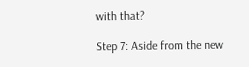with that?

Step 7: Aside from the new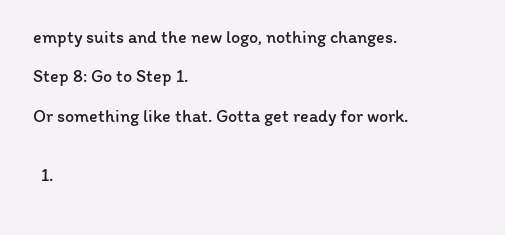empty suits and the new logo, nothing changes.

Step 8: Go to Step 1.

Or something like that. Gotta get ready for work.


  1.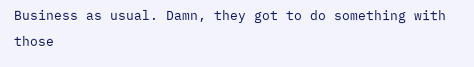Business as usual. Damn, they got to do something with those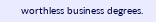worthless business degrees.